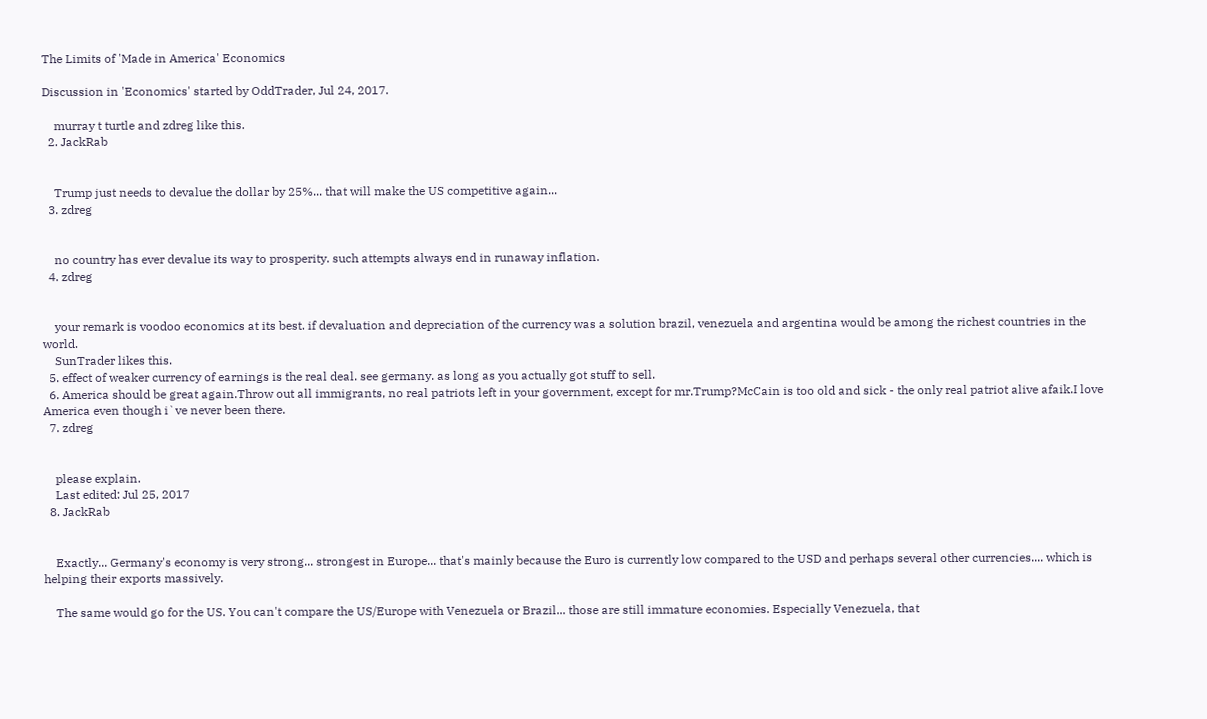The Limits of 'Made in America' Economics

Discussion in 'Economics' started by OddTrader, Jul 24, 2017.

    murray t turtle and zdreg like this.
  2. JackRab


    Trump just needs to devalue the dollar by 25%... that will make the US competitive again...
  3. zdreg


    no country has ever devalue its way to prosperity. such attempts always end in runaway inflation.
  4. zdreg


    your remark is voodoo economics at its best. if devaluation and depreciation of the currency was a solution brazil, venezuela and argentina would be among the richest countries in the world.
    SunTrader likes this.
  5. effect of weaker currency of earnings is the real deal. see germany. as long as you actually got stuff to sell.
  6. America should be great again.Throw out all immigrants, no real patriots left in your government, except for mr.Trump?McCain is too old and sick - the only real patriot alive afaik.I love America even though i`ve never been there.
  7. zdreg


    please explain.
    Last edited: Jul 25, 2017
  8. JackRab


    Exactly... Germany's economy is very strong... strongest in Europe... that's mainly because the Euro is currently low compared to the USD and perhaps several other currencies.... which is helping their exports massively.

    The same would go for the US. You can't compare the US/Europe with Venezuela or Brazil... those are still immature economies. Especially Venezuela, that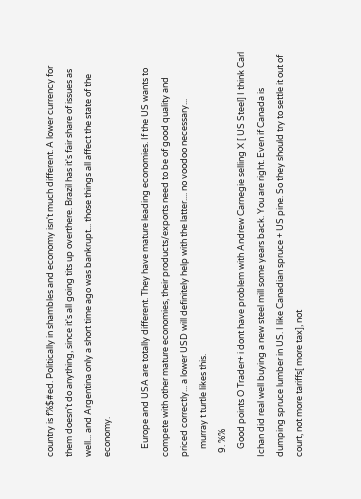country is f%$#ed. Politically in shambles and economy isn't much different. A lower currency for them doesn't do anything, since it's all going tits up overthere. Brazil has it's fair share of issues as well... and Argentina only a short time ago was bankrupt... those things all affect the state of the economy.

    Europe and USA are totally different. They have mature leading economies. If the US wants to compete with other mature economies, their products/exports need to be of good quality and priced correctly... a lower USD will definitely help with the latter.... no voodoo necessary...
    murray t turtle likes this.
  9. %%
    Good points O Trader+ i dont have problem with Andrew Carnegie selling X [ US Steel] I think Carl Ichan did real well buying a new steel mill some years back. You are right. Even if Canada is dumping spruce lumber in US. I like Canadian spruce + US pine. So they should try to settle it out of court, not more tariffs[ more tax], not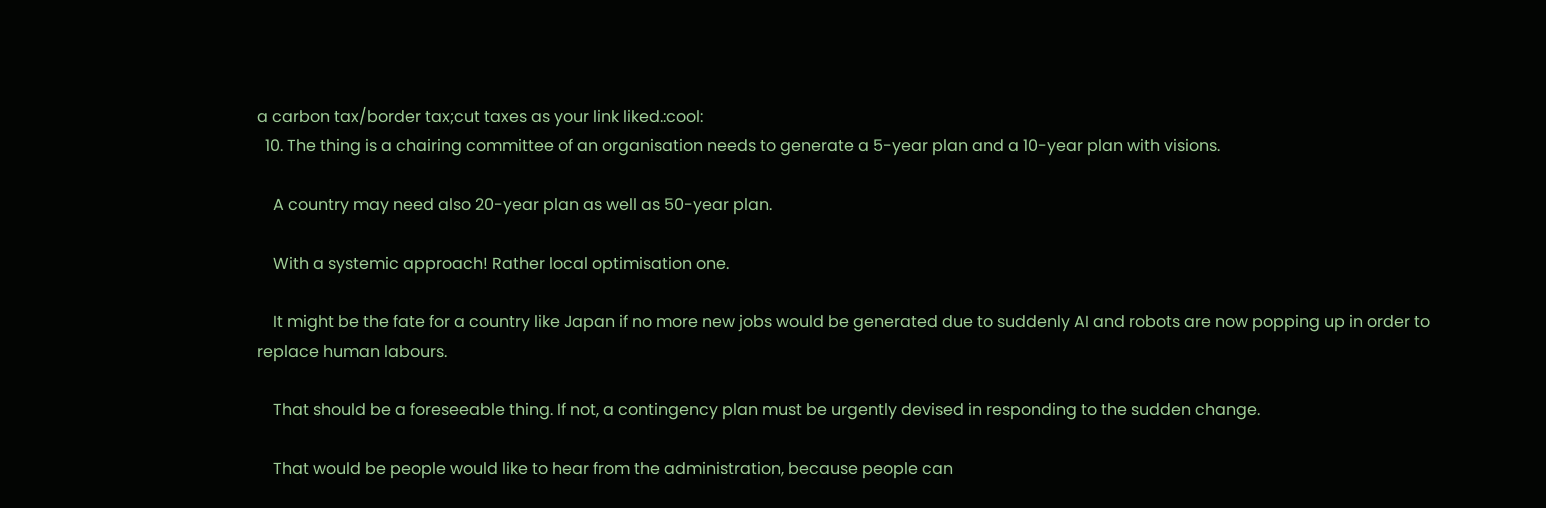a carbon tax/border tax;cut taxes as your link liked.:cool:
  10. The thing is a chairing committee of an organisation needs to generate a 5-year plan and a 10-year plan with visions.

    A country may need also 20-year plan as well as 50-year plan.

    With a systemic approach! Rather local optimisation one.

    It might be the fate for a country like Japan if no more new jobs would be generated due to suddenly AI and robots are now popping up in order to replace human labours.

    That should be a foreseeable thing. If not, a contingency plan must be urgently devised in responding to the sudden change.

    That would be people would like to hear from the administration, because people can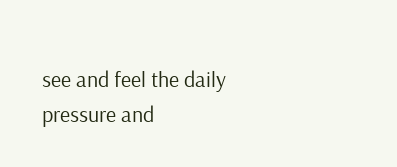see and feel the daily pressure and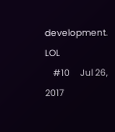development. LOL
    #10     Jul 26, 2017